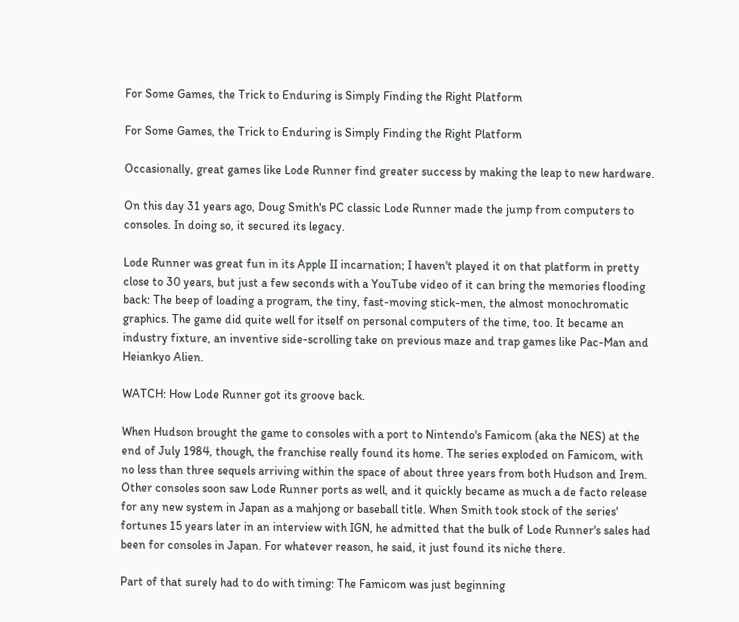For Some Games, the Trick to Enduring is Simply Finding the Right Platform

For Some Games, the Trick to Enduring is Simply Finding the Right Platform

Occasionally, great games like Lode Runner find greater success by making the leap to new hardware.

On this day 31 years ago, Doug Smith's PC classic Lode Runner made the jump from computers to consoles. In doing so, it secured its legacy.

Lode Runner was great fun in its Apple II incarnation; I haven't played it on that platform in pretty close to 30 years, but just a few seconds with a YouTube video of it can bring the memories flooding back: The beep of loading a program, the tiny, fast-moving stick-men, the almost monochromatic graphics. The game did quite well for itself on personal computers of the time, too. It became an industry fixture, an inventive side-scrolling take on previous maze and trap games like Pac-Man and Heiankyo Alien.

WATCH: How Lode Runner got its groove back.

When Hudson brought the game to consoles with a port to Nintendo's Famicom (aka the NES) at the end of July 1984, though, the franchise really found its home. The series exploded on Famicom, with no less than three sequels arriving within the space of about three years from both Hudson and Irem. Other consoles soon saw Lode Runner ports as well, and it quickly became as much a de facto release for any new system in Japan as a mahjong or baseball title. When Smith took stock of the series' fortunes 15 years later in an interview with IGN, he admitted that the bulk of Lode Runner's sales had been for consoles in Japan. For whatever reason, he said, it just found its niche there.

Part of that surely had to do with timing: The Famicom was just beginning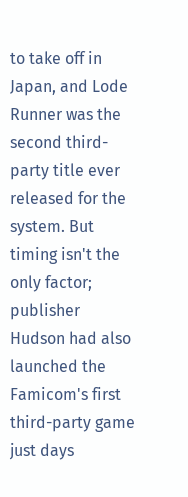to take off in Japan, and Lode Runner was the second third-party title ever released for the system. But timing isn't the only factor; publisher Hudson had also launched the Famicom's first third-party game just days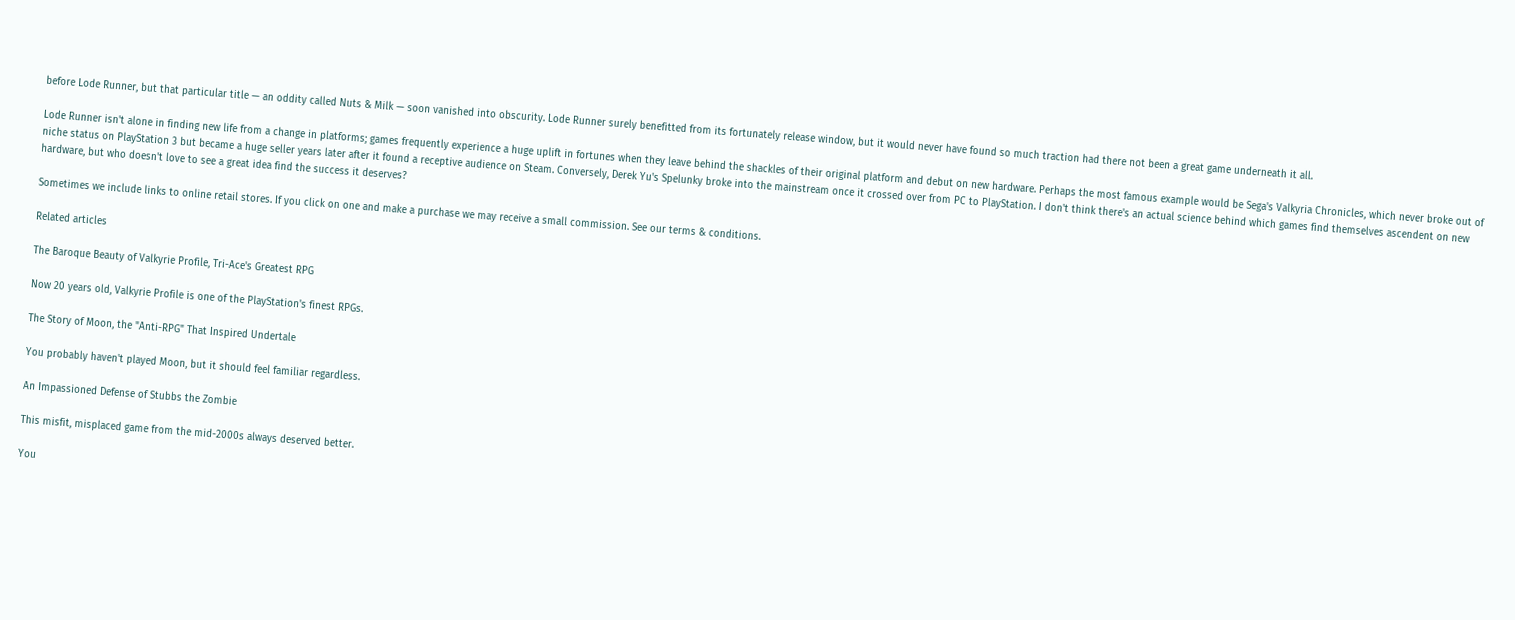before Lode Runner, but that particular title — an oddity called Nuts & Milk — soon vanished into obscurity. Lode Runner surely benefitted from its fortunately release window, but it would never have found so much traction had there not been a great game underneath it all.

Lode Runner isn't alone in finding new life from a change in platforms; games frequently experience a huge uplift in fortunes when they leave behind the shackles of their original platform and debut on new hardware. Perhaps the most famous example would be Sega's Valkyria Chronicles, which never broke out of niche status on PlayStation 3 but became a huge seller years later after it found a receptive audience on Steam. Conversely, Derek Yu's Spelunky broke into the mainstream once it crossed over from PC to PlayStation. I don't think there's an actual science behind which games find themselves ascendent on new hardware, but who doesn't love to see a great idea find the success it deserves?

Sometimes we include links to online retail stores. If you click on one and make a purchase we may receive a small commission. See our terms & conditions.

Related articles

The Baroque Beauty of Valkyrie Profile, Tri-Ace's Greatest RPG

Now 20 years old, Valkyrie Profile is one of the PlayStation's finest RPGs.

The Story of Moon, the "Anti-RPG" That Inspired Undertale

You probably haven't played Moon, but it should feel familiar regardless.

An Impassioned Defense of Stubbs the Zombie

This misfit, misplaced game from the mid-2000s always deserved better.

You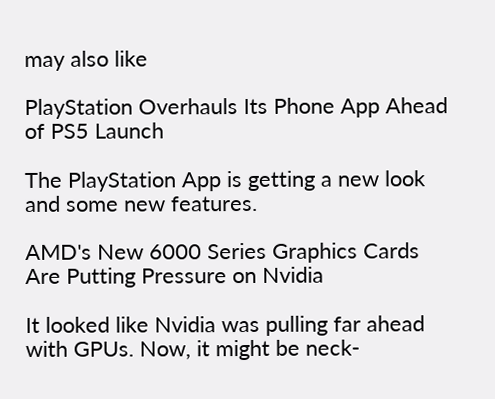may also like

PlayStation Overhauls Its Phone App Ahead of PS5 Launch

The PlayStation App is getting a new look and some new features.

AMD's New 6000 Series Graphics Cards Are Putting Pressure on Nvidia

It looked like Nvidia was pulling far ahead with GPUs. Now, it might be neck-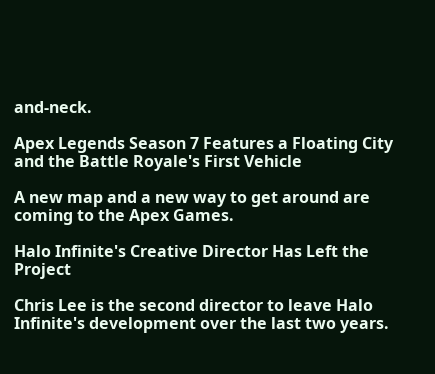and-neck.

Apex Legends Season 7 Features a Floating City and the Battle Royale's First Vehicle

A new map and a new way to get around are coming to the Apex Games.

Halo Infinite's Creative Director Has Left the Project

Chris Lee is the second director to leave Halo Infinite's development over the last two years.